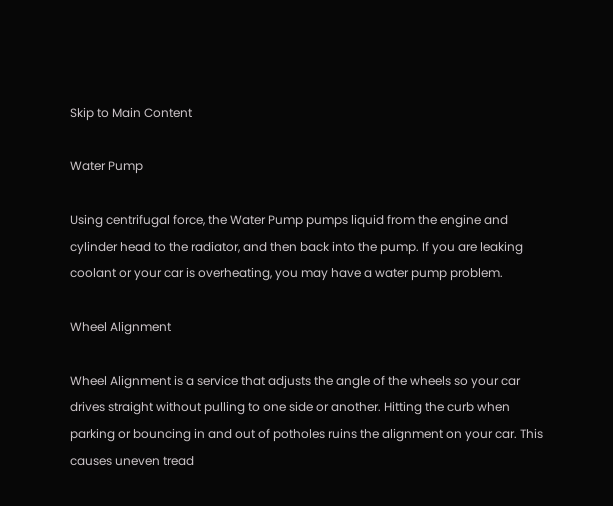Skip to Main Content

Water Pump

Using centrifugal force, the Water Pump pumps liquid from the engine and cylinder head to the radiator, and then back into the pump. If you are leaking coolant or your car is overheating, you may have a water pump problem.

Wheel Alignment

Wheel Alignment is a service that adjusts the angle of the wheels so your car drives straight without pulling to one side or another. Hitting the curb when parking or bouncing in and out of potholes ruins the alignment on your car. This causes uneven tread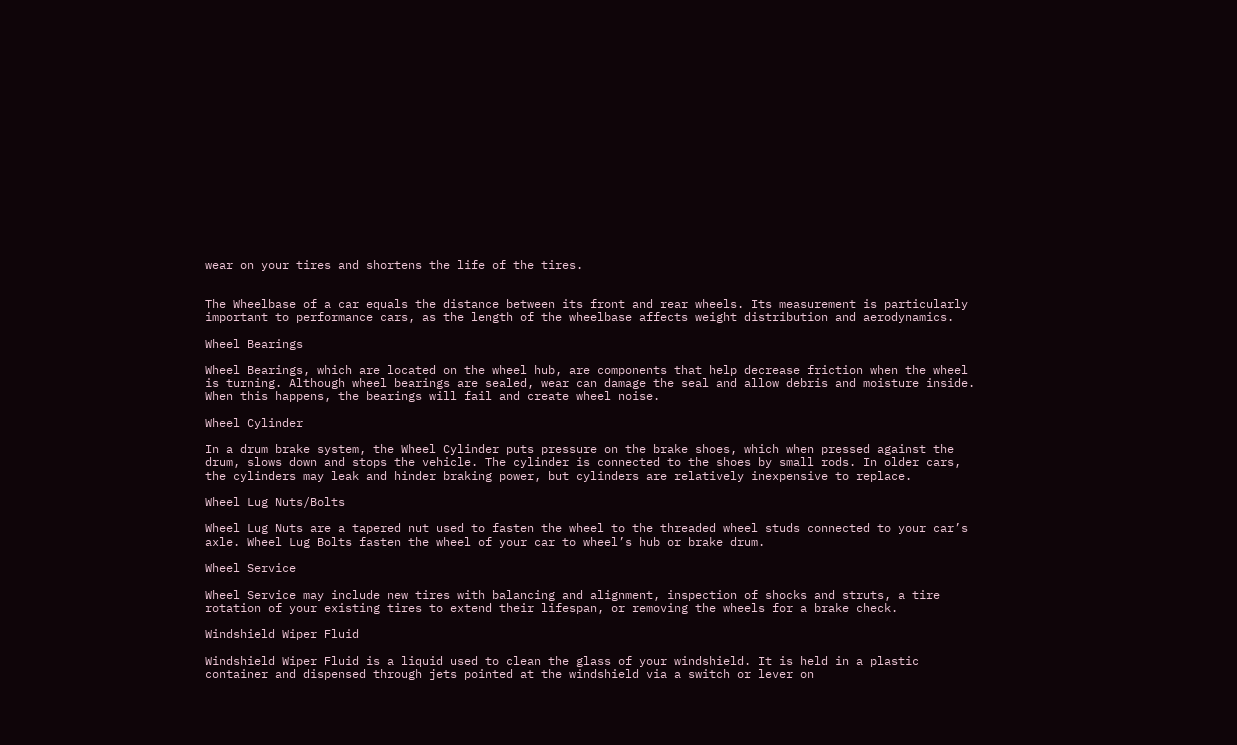wear on your tires and shortens the life of the tires.


The Wheelbase of a car equals the distance between its front and rear wheels. Its measurement is particularly important to performance cars, as the length of the wheelbase affects weight distribution and aerodynamics.

Wheel Bearings

Wheel Bearings, which are located on the wheel hub, are components that help decrease friction when the wheel is turning. Although wheel bearings are sealed, wear can damage the seal and allow debris and moisture inside. When this happens, the bearings will fail and create wheel noise.

Wheel Cylinder

In a drum brake system, the Wheel Cylinder puts pressure on the brake shoes, which when pressed against the drum, slows down and stops the vehicle. The cylinder is connected to the shoes by small rods. In older cars, the cylinders may leak and hinder braking power, but cylinders are relatively inexpensive to replace.

Wheel Lug Nuts/Bolts

Wheel Lug Nuts are a tapered nut used to fasten the wheel to the threaded wheel studs connected to your car’s axle. Wheel Lug Bolts fasten the wheel of your car to wheel’s hub or brake drum.

Wheel Service

Wheel Service may include new tires with balancing and alignment, inspection of shocks and struts, a tire rotation of your existing tires to extend their lifespan, or removing the wheels for a brake check.

Windshield Wiper Fluid

Windshield Wiper Fluid is a liquid used to clean the glass of your windshield. It is held in a plastic container and dispensed through jets pointed at the windshield via a switch or lever on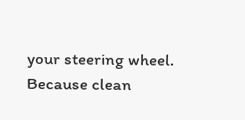your steering wheel. Because clean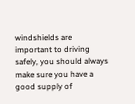windshields are important to driving safely, you should always make sure you have a good supply of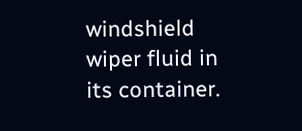windshield wiper fluid in its container.